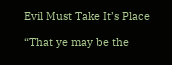Evil Must Take It’s Place

“That ye may be the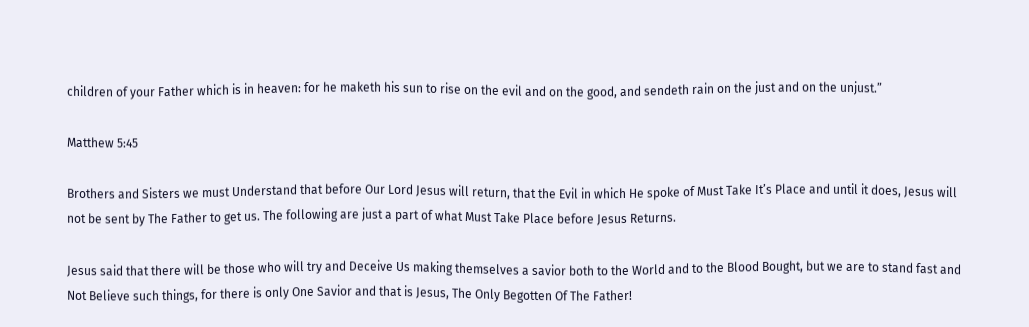children of your Father which is in heaven: for he maketh his sun to rise on the evil and on the good, and sendeth rain on the just and on the unjust.”

Matthew 5:45

Brothers and Sisters we must Understand that before Our Lord Jesus will return, that the Evil in which He spoke of Must Take It’s Place and until it does, Jesus will not be sent by The Father to get us. The following are just a part of what Must Take Place before Jesus Returns.

Jesus said that there will be those who will try and Deceive Us making themselves a savior both to the World and to the Blood Bought, but we are to stand fast and Not Believe such things, for there is only One Savior and that is Jesus, The Only Begotten Of The Father!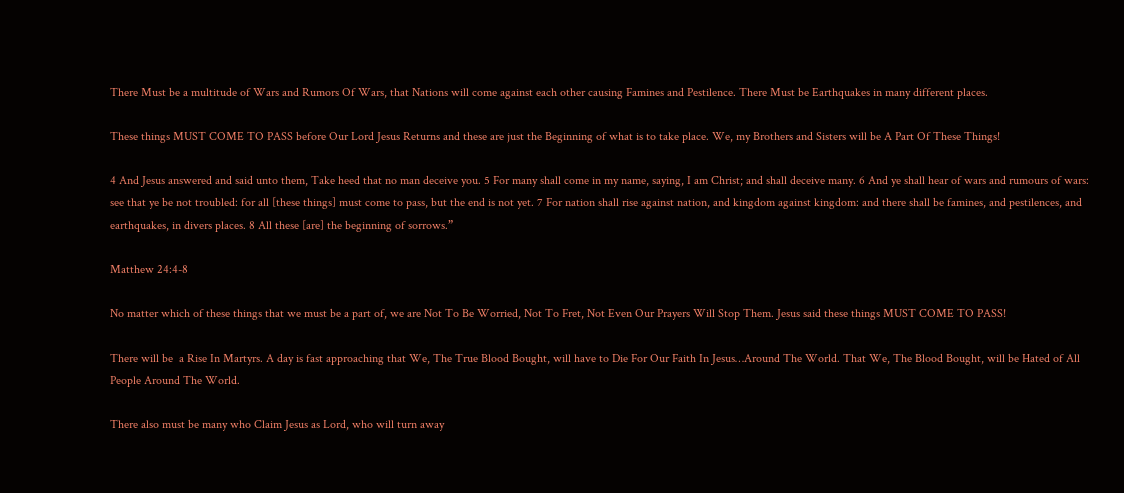There Must be a multitude of Wars and Rumors Of Wars, that Nations will come against each other causing Famines and Pestilence. There Must be Earthquakes in many different places.

These things MUST COME TO PASS before Our Lord Jesus Returns and these are just the Beginning of what is to take place. We, my Brothers and Sisters will be A Part Of These Things!

4 And Jesus answered and said unto them, Take heed that no man deceive you. 5 For many shall come in my name, saying, I am Christ; and shall deceive many. 6 And ye shall hear of wars and rumours of wars: see that ye be not troubled: for all [these things] must come to pass, but the end is not yet. 7 For nation shall rise against nation, and kingdom against kingdom: and there shall be famines, and pestilences, and earthquakes, in divers places. 8 All these [are] the beginning of sorrows.”

Matthew 24:4-8

No matter which of these things that we must be a part of, we are Not To Be Worried, Not To Fret, Not Even Our Prayers Will Stop Them. Jesus said these things MUST COME TO PASS!

There will be  a Rise In Martyrs. A day is fast approaching that We, The True Blood Bought, will have to Die For Our Faith In Jesus…Around The World. That We, The Blood Bought, will be Hated of All People Around The World.

There also must be many who Claim Jesus as Lord, who will turn away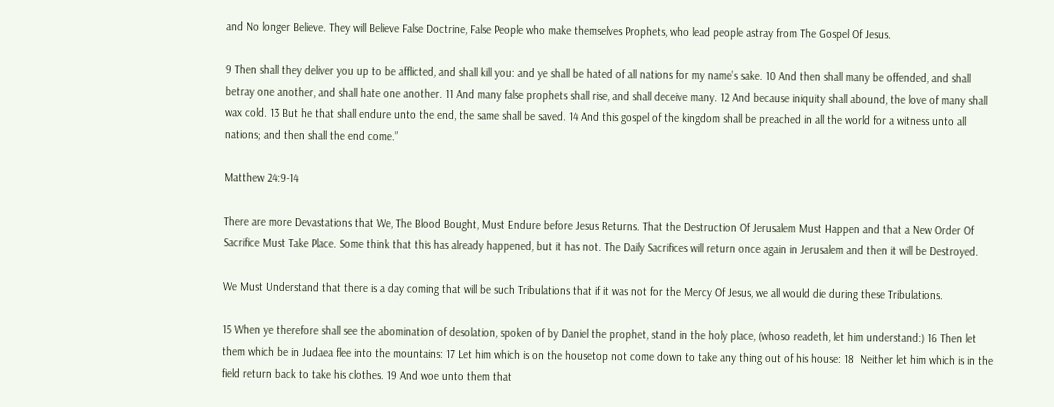and No longer Believe. They will Believe False Doctrine, False People who make themselves Prophets, who lead people astray from The Gospel Of Jesus.

9 Then shall they deliver you up to be afflicted, and shall kill you: and ye shall be hated of all nations for my name’s sake. 10 And then shall many be offended, and shall betray one another, and shall hate one another. 11 And many false prophets shall rise, and shall deceive many. 12 And because iniquity shall abound, the love of many shall wax cold. 13 But he that shall endure unto the end, the same shall be saved. 14 And this gospel of the kingdom shall be preached in all the world for a witness unto all nations; and then shall the end come.”

Matthew 24:9-14

There are more Devastations that We, The Blood Bought, Must Endure before Jesus Returns. That the Destruction Of Jerusalem Must Happen and that a New Order Of Sacrifice Must Take Place. Some think that this has already happened, but it has not. The Daily Sacrifices will return once again in Jerusalem and then it will be Destroyed.

We Must Understand that there is a day coming that will be such Tribulations that if it was not for the Mercy Of Jesus, we all would die during these Tribulations.

15 When ye therefore shall see the abomination of desolation, spoken of by Daniel the prophet, stand in the holy place, (whoso readeth, let him understand:) 16 Then let them which be in Judaea flee into the mountains: 17 Let him which is on the housetop not come down to take any thing out of his house: 18  Neither let him which is in the field return back to take his clothes. 19 And woe unto them that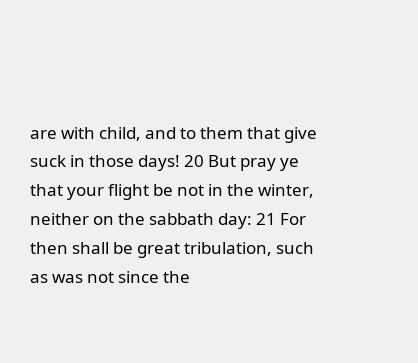are with child, and to them that give suck in those days! 20 But pray ye that your flight be not in the winter, neither on the sabbath day: 21 For then shall be great tribulation, such as was not since the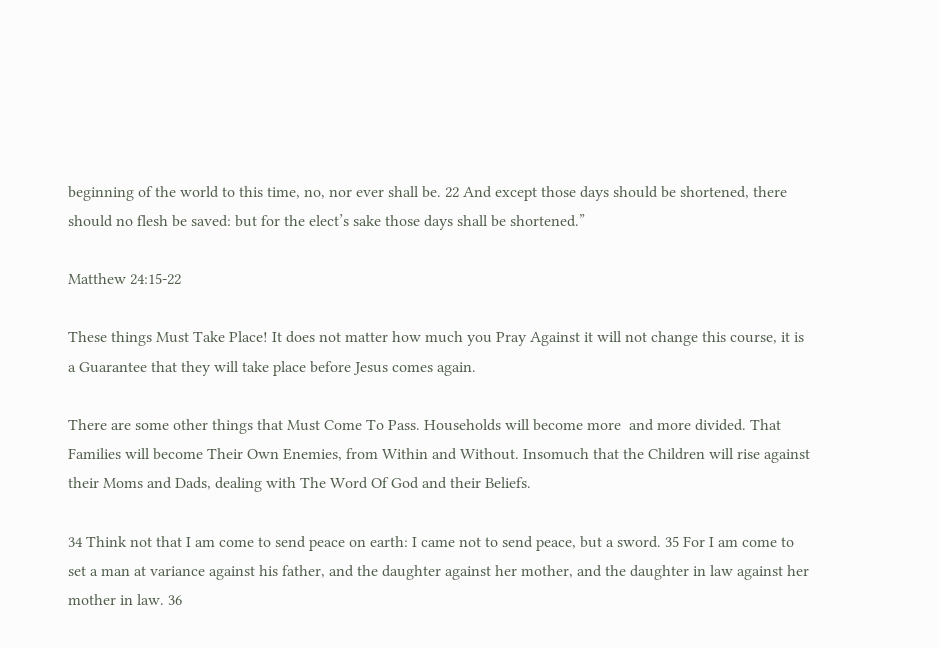beginning of the world to this time, no, nor ever shall be. 22 And except those days should be shortened, there should no flesh be saved: but for the elect’s sake those days shall be shortened.”

Matthew 24:15-22

These things Must Take Place! It does not matter how much you Pray Against it will not change this course, it is a Guarantee that they will take place before Jesus comes again.

There are some other things that Must Come To Pass. Households will become more  and more divided. That Families will become Their Own Enemies, from Within and Without. Insomuch that the Children will rise against their Moms and Dads, dealing with The Word Of God and their Beliefs.

34 Think not that I am come to send peace on earth: I came not to send peace, but a sword. 35 For I am come to set a man at variance against his father, and the daughter against her mother, and the daughter in law against her mother in law. 36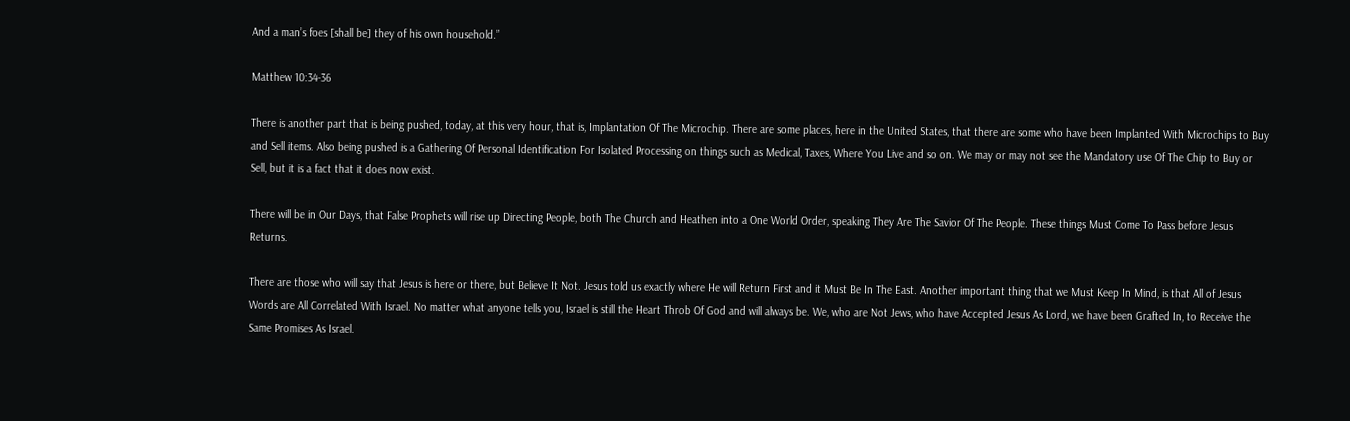And a man’s foes [shall be] they of his own household.”

Matthew 10:34-36

There is another part that is being pushed, today, at this very hour, that is, Implantation Of The Microchip. There are some places, here in the United States, that there are some who have been Implanted With Microchips to Buy and Sell items. Also being pushed is a Gathering Of Personal Identification For Isolated Processing on things such as Medical, Taxes, Where You Live and so on. We may or may not see the Mandatory use Of The Chip to Buy or Sell, but it is a fact that it does now exist.

There will be in Our Days, that False Prophets will rise up Directing People, both The Church and Heathen into a One World Order, speaking They Are The Savior Of The People. These things Must Come To Pass before Jesus Returns.

There are those who will say that Jesus is here or there, but Believe It Not. Jesus told us exactly where He will Return First and it Must Be In The East. Another important thing that we Must Keep In Mind, is that All of Jesus Words are All Correlated With Israel. No matter what anyone tells you, Israel is still the Heart Throb Of God and will always be. We, who are Not Jews, who have Accepted Jesus As Lord, we have been Grafted In, to Receive the Same Promises As Israel.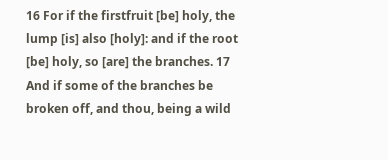16 For if the firstfruit [be] holy, the lump [is] also [holy]: and if the root [be] holy, so [are] the branches. 17 And if some of the branches be broken off, and thou, being a wild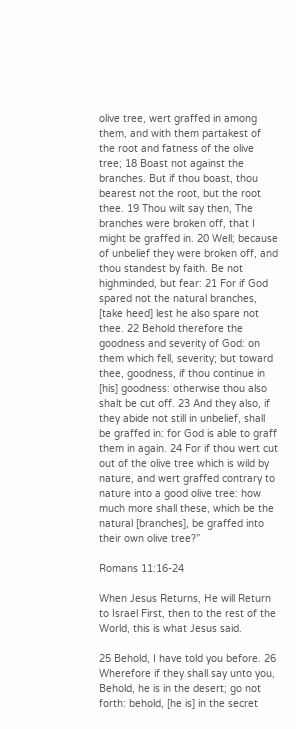olive tree, wert graffed in among them, and with them partakest of the root and fatness of the olive tree; 18 Boast not against the branches. But if thou boast, thou bearest not the root, but the root thee. 19 Thou wilt say then, The branches were broken off, that I might be graffed in. 20 Well; because of unbelief they were broken off, and thou standest by faith. Be not highminded, but fear: 21 For if God spared not the natural branches, [take heed] lest he also spare not thee. 22 Behold therefore the goodness and severity of God: on them which fell, severity; but toward thee, goodness, if thou continue in [his] goodness: otherwise thou also shalt be cut off. 23 And they also, if they abide not still in unbelief, shall be graffed in: for God is able to graff them in again. 24 For if thou wert cut out of the olive tree which is wild by nature, and wert graffed contrary to nature into a good olive tree: how much more shall these, which be the natural [branches], be graffed into their own olive tree?”

Romans 11:16-24

When Jesus Returns, He will Return to Israel First, then to the rest of the World, this is what Jesus said.

25 Behold, I have told you before. 26 Wherefore if they shall say unto you, Behold, he is in the desert; go not forth: behold, [he is] in the secret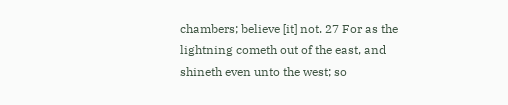chambers; believe [it] not. 27 For as the lightning cometh out of the east, and shineth even unto the west; so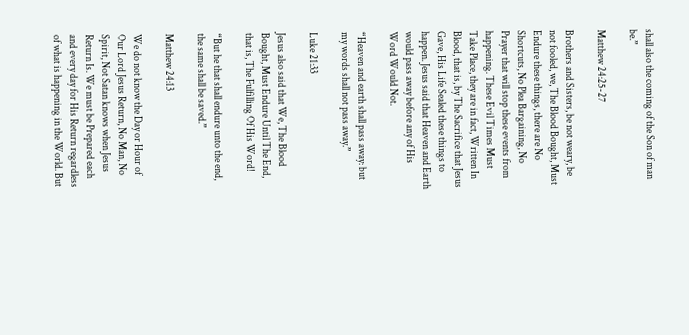shall also the coming of the Son of man be.”

Matthew 24:25-27

Brothers and Sisters, be not weary, be not fooled, we, The Blood Bought, Must Endure these things, there are No Shortcuts, No Plea Bargaining, No Prayer that will stop these events from happening. These Evil Times Must Take Place, they are in fact, Written In Blood, that is, by The Sacrifice that Jesus Gave, His Life Sealed these things to happen. Jesus said that Heaven and Earth would pass away before any of His Word Would Not.

“Heaven and earth shall pass away: but my words shall not pass away.”

Luke 21:33

Jesus also said that We, The Blood Bought, Must Endure Until The End, that is, The Fulfilling Of His Word!

“But he that shall endure unto the end, the same shall be saved.”

Matthew 24:13

We do not know the Day or Hour of Our Lord Jesus Return, No Man, No Spirit, Not Satan knows when Jesus Return Is. We must be Prepared each and every day for His Return regardless of what is happening in the World. But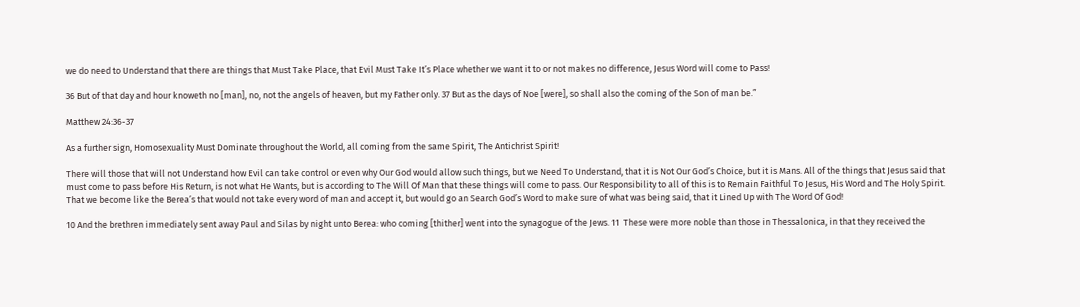we do need to Understand that there are things that Must Take Place, that Evil Must Take It’s Place whether we want it to or not makes no difference, Jesus Word will come to Pass!

36 But of that day and hour knoweth no [man], no, not the angels of heaven, but my Father only. 37 But as the days of Noe [were], so shall also the coming of the Son of man be.”

Matthew 24:36-37

As a further sign, Homosexuality Must Dominate throughout the World, all coming from the same Spirit, The Antichrist Spirit!

There will those that will not Understand how Evil can take control or even why Our God would allow such things, but we Need To Understand, that it is Not Our God’s Choice, but it is Mans. All of the things that Jesus said that must come to pass before His Return, is not what He Wants, but is according to The Will Of Man that these things will come to pass. Our Responsibility to all of this is to Remain Faithful To Jesus, His Word and The Holy Spirit. That we become like the Berea’s that would not take every word of man and accept it, but would go an Search God’s Word to make sure of what was being said, that it Lined Up with The Word Of God!

10 And the brethren immediately sent away Paul and Silas by night unto Berea: who coming [thither] went into the synagogue of the Jews. 11  These were more noble than those in Thessalonica, in that they received the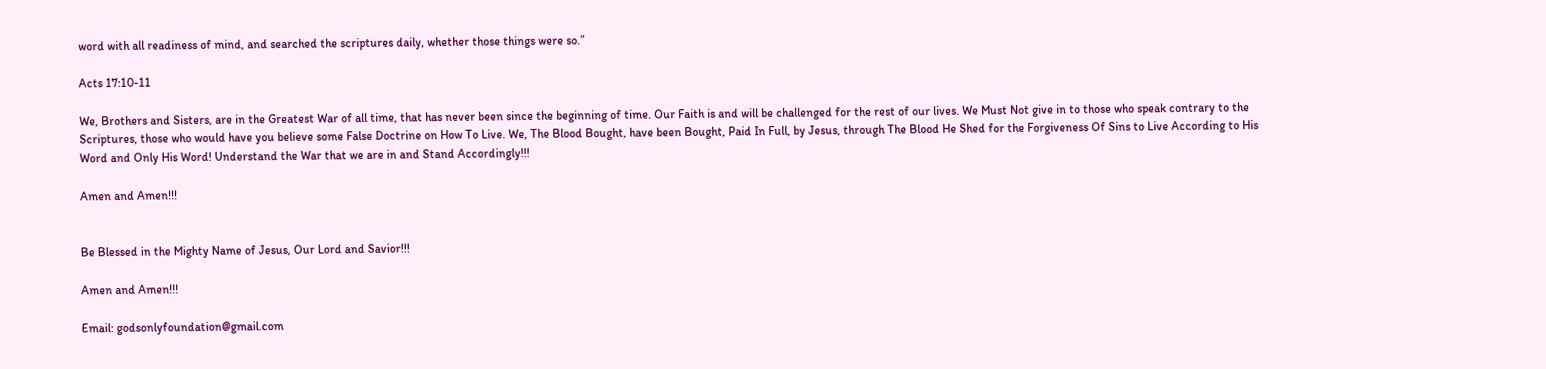word with all readiness of mind, and searched the scriptures daily, whether those things were so.”

Acts 17:10-11

We, Brothers and Sisters, are in the Greatest War of all time, that has never been since the beginning of time. Our Faith is and will be challenged for the rest of our lives. We Must Not give in to those who speak contrary to the Scriptures, those who would have you believe some False Doctrine on How To Live. We, The Blood Bought, have been Bought, Paid In Full, by Jesus, through The Blood He Shed for the Forgiveness Of Sins to Live According to His Word and Only His Word! Understand the War that we are in and Stand Accordingly!!!

Amen and Amen!!!


Be Blessed in the Mighty Name of Jesus, Our Lord and Savior!!!

Amen and Amen!!!

Email: godsonlyfoundation@gmail.com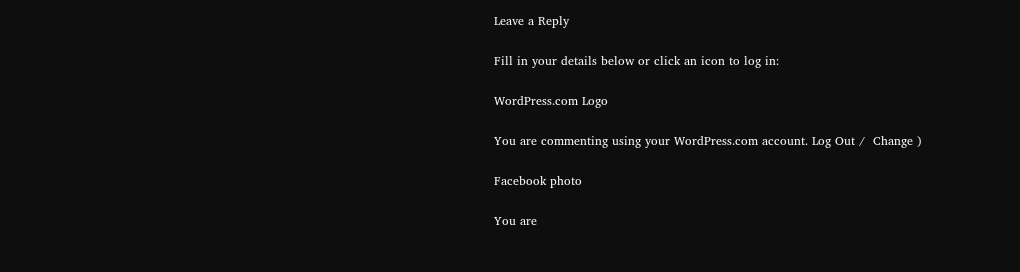Leave a Reply

Fill in your details below or click an icon to log in:

WordPress.com Logo

You are commenting using your WordPress.com account. Log Out /  Change )

Facebook photo

You are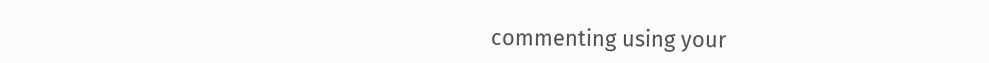commenting using your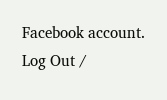Facebook account. Log Out /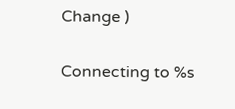Change )

Connecting to %s